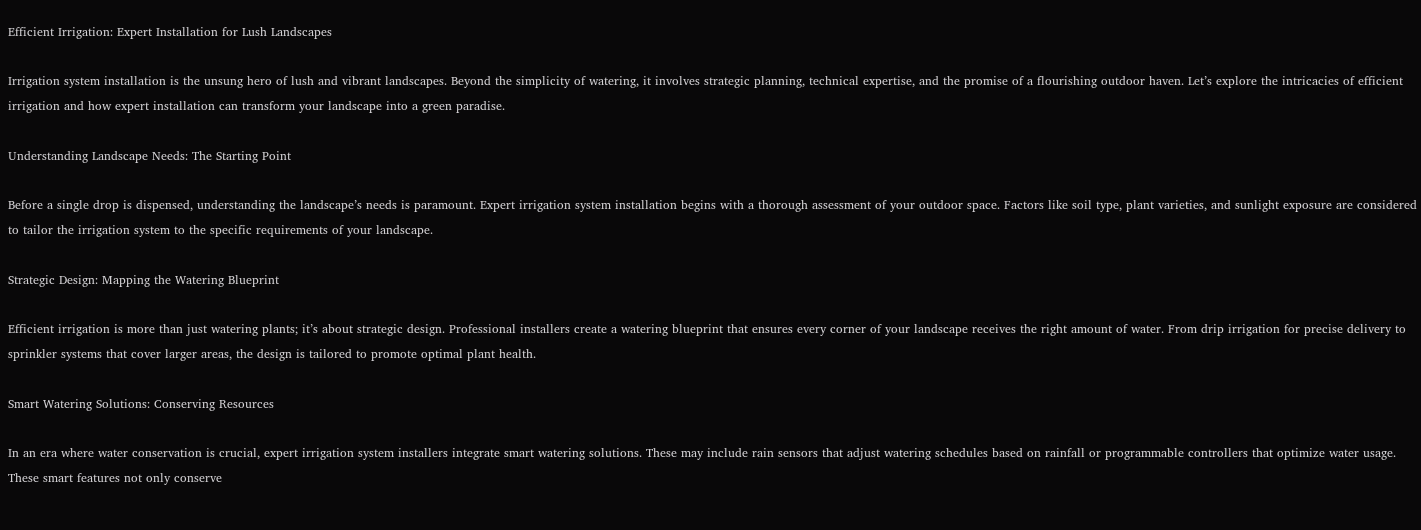Efficient Irrigation: Expert Installation for Lush Landscapes

Irrigation system installation is the unsung hero of lush and vibrant landscapes. Beyond the simplicity of watering, it involves strategic planning, technical expertise, and the promise of a flourishing outdoor haven. Let’s explore the intricacies of efficient irrigation and how expert installation can transform your landscape into a green paradise.

Understanding Landscape Needs: The Starting Point

Before a single drop is dispensed, understanding the landscape’s needs is paramount. Expert irrigation system installation begins with a thorough assessment of your outdoor space. Factors like soil type, plant varieties, and sunlight exposure are considered to tailor the irrigation system to the specific requirements of your landscape.

Strategic Design: Mapping the Watering Blueprint

Efficient irrigation is more than just watering plants; it’s about strategic design. Professional installers create a watering blueprint that ensures every corner of your landscape receives the right amount of water. From drip irrigation for precise delivery to sprinkler systems that cover larger areas, the design is tailored to promote optimal plant health.

Smart Watering Solutions: Conserving Resources

In an era where water conservation is crucial, expert irrigation system installers integrate smart watering solutions. These may include rain sensors that adjust watering schedules based on rainfall or programmable controllers that optimize water usage. These smart features not only conserve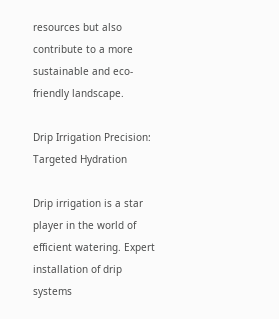resources but also contribute to a more sustainable and eco-friendly landscape.

Drip Irrigation Precision: Targeted Hydration

Drip irrigation is a star player in the world of efficient watering. Expert installation of drip systems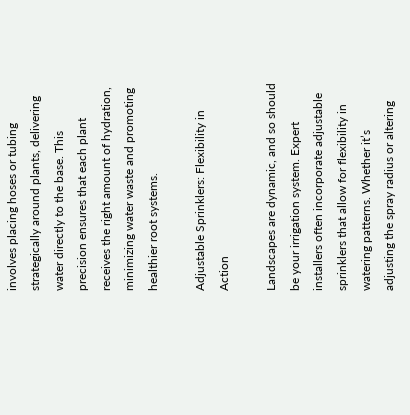involves placing hoses or tubing strategically around plants, delivering water directly to the base. This precision ensures that each plant receives the right amount of hydration, minimizing water waste and promoting healthier root systems.

Adjustable Sprinklers: Flexibility in Action

Landscapes are dynamic, and so should be your irrigation system. Expert installers often incorporate adjustable sprinklers that allow for flexibility in watering patterns. Whether it’s adjusting the spray radius or altering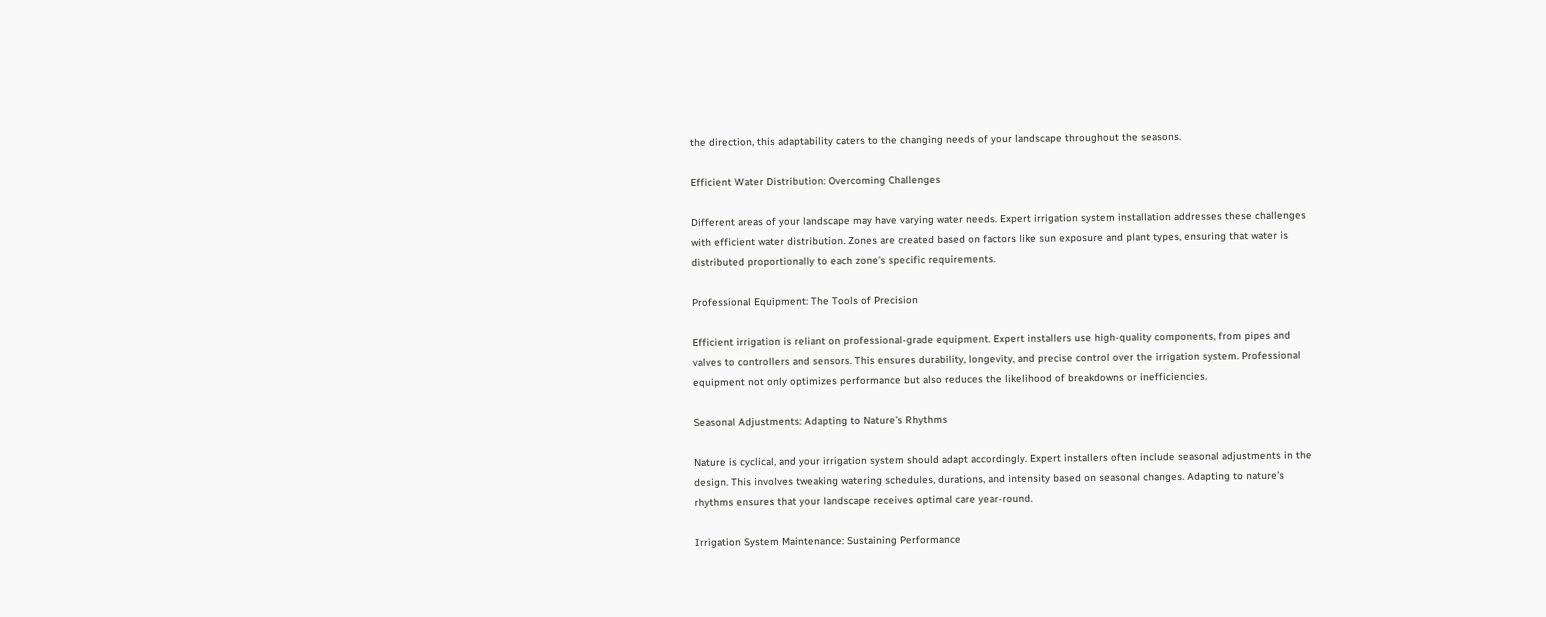the direction, this adaptability caters to the changing needs of your landscape throughout the seasons.

Efficient Water Distribution: Overcoming Challenges

Different areas of your landscape may have varying water needs. Expert irrigation system installation addresses these challenges with efficient water distribution. Zones are created based on factors like sun exposure and plant types, ensuring that water is distributed proportionally to each zone’s specific requirements.

Professional Equipment: The Tools of Precision

Efficient irrigation is reliant on professional-grade equipment. Expert installers use high-quality components, from pipes and valves to controllers and sensors. This ensures durability, longevity, and precise control over the irrigation system. Professional equipment not only optimizes performance but also reduces the likelihood of breakdowns or inefficiencies.

Seasonal Adjustments: Adapting to Nature’s Rhythms

Nature is cyclical, and your irrigation system should adapt accordingly. Expert installers often include seasonal adjustments in the design. This involves tweaking watering schedules, durations, and intensity based on seasonal changes. Adapting to nature’s rhythms ensures that your landscape receives optimal care year-round.

Irrigation System Maintenance: Sustaining Performance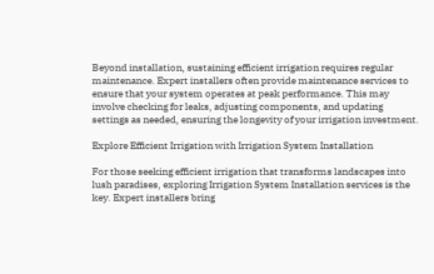Beyond installation, sustaining efficient irrigation requires regular maintenance. Expert installers often provide maintenance services to ensure that your system operates at peak performance. This may involve checking for leaks, adjusting components, and updating settings as needed, ensuring the longevity of your irrigation investment.

Explore Efficient Irrigation with Irrigation System Installation

For those seeking efficient irrigation that transforms landscapes into lush paradises, exploring Irrigation System Installation services is the key. Expert installers bring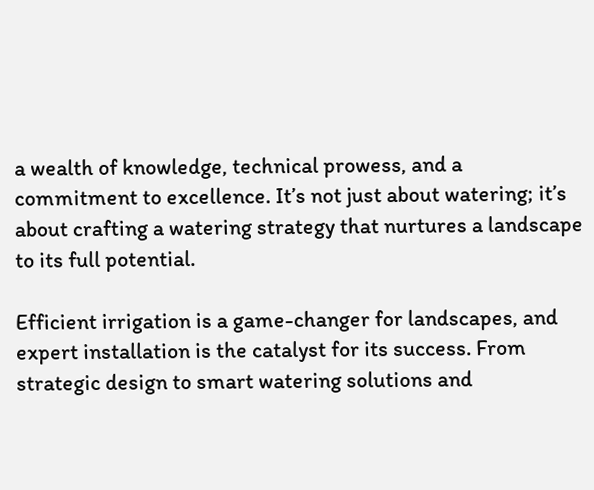a wealth of knowledge, technical prowess, and a commitment to excellence. It’s not just about watering; it’s about crafting a watering strategy that nurtures a landscape to its full potential.

Efficient irrigation is a game-changer for landscapes, and expert installation is the catalyst for its success. From strategic design to smart watering solutions and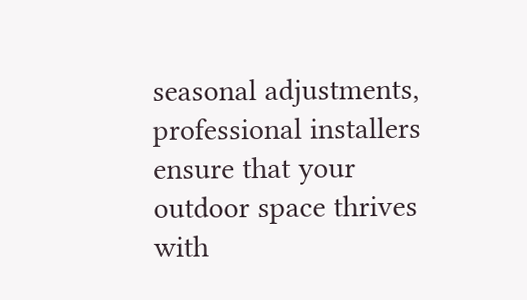seasonal adjustments, professional installers ensure that your outdoor space thrives with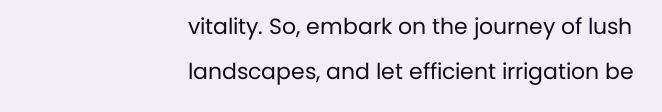vitality. So, embark on the journey of lush landscapes, and let efficient irrigation be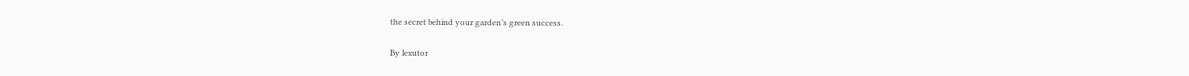the secret behind your garden’s green success.

By lexutor